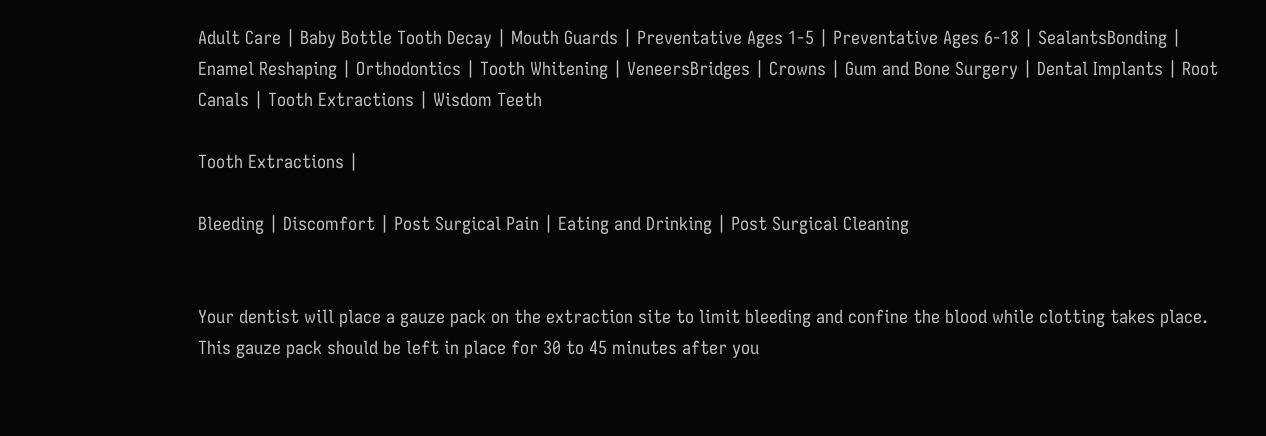Adult Care | Baby Bottle Tooth Decay | Mouth Guards | Preventative Ages 1-5 | Preventative Ages 6-18 | SealantsBonding | Enamel Reshaping | Orthodontics | Tooth Whitening | VeneersBridges | Crowns | Gum and Bone Surgery | Dental Implants | Root Canals | Tooth Extractions | Wisdom Teeth

Tooth Extractions |

Bleeding | Discomfort | Post Surgical Pain | Eating and Drinking | Post Surgical Cleaning


Your dentist will place a gauze pack on the extraction site to limit bleeding and confine the blood while clotting takes place. This gauze pack should be left in place for 30 to 45 minutes after you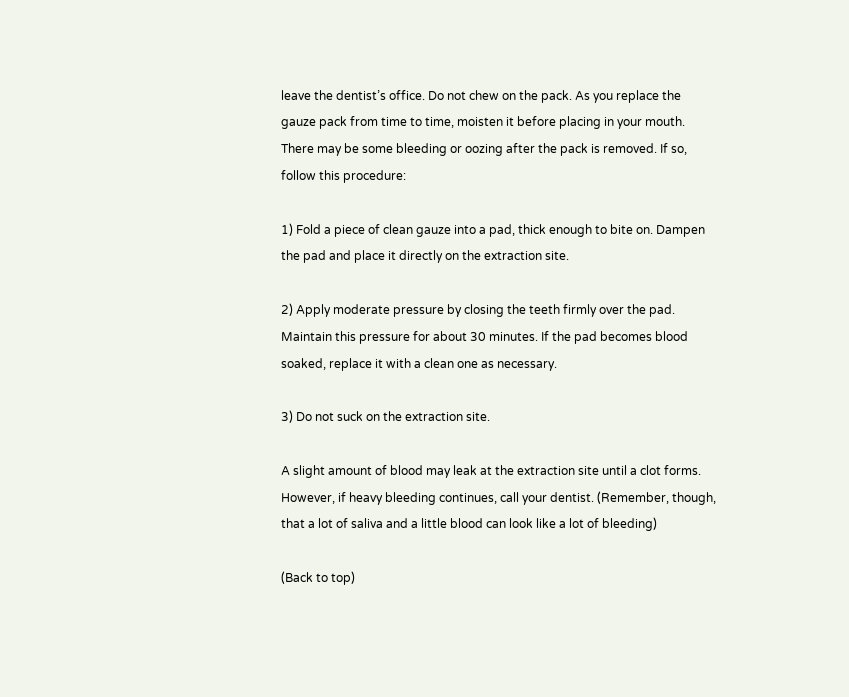leave the dentist’s office. Do not chew on the pack. As you replace the gauze pack from time to time, moisten it before placing in your mouth. There may be some bleeding or oozing after the pack is removed. If so, follow this procedure:

1) Fold a piece of clean gauze into a pad, thick enough to bite on. Dampen the pad and place it directly on the extraction site.

2) Apply moderate pressure by closing the teeth firmly over the pad. Maintain this pressure for about 30 minutes. If the pad becomes blood soaked, replace it with a clean one as necessary.

3) Do not suck on the extraction site.

A slight amount of blood may leak at the extraction site until a clot forms. However, if heavy bleeding continues, call your dentist. (Remember, though, that a lot of saliva and a little blood can look like a lot of bleeding)

(Back to top)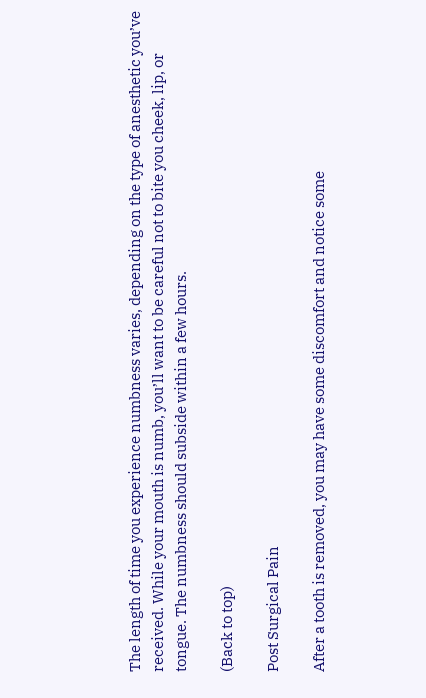The length of time you experience numbness varies, depending on the type of anesthetic you’ve received. While your mouth is numb, you’ll want to be careful not to bite you cheek, lip, or tongue. The numbness should subside within a few hours.

(Back to top)

Post Surgical Pain

After a tooth is removed, you may have some discomfort and notice some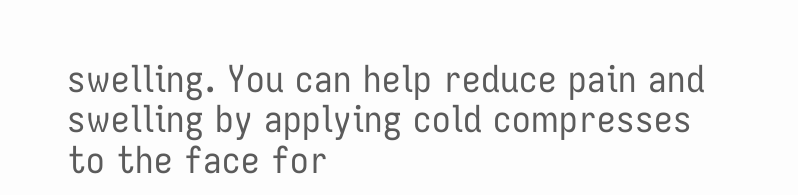swelling. You can help reduce pain and swelling by applying cold compresses to the face for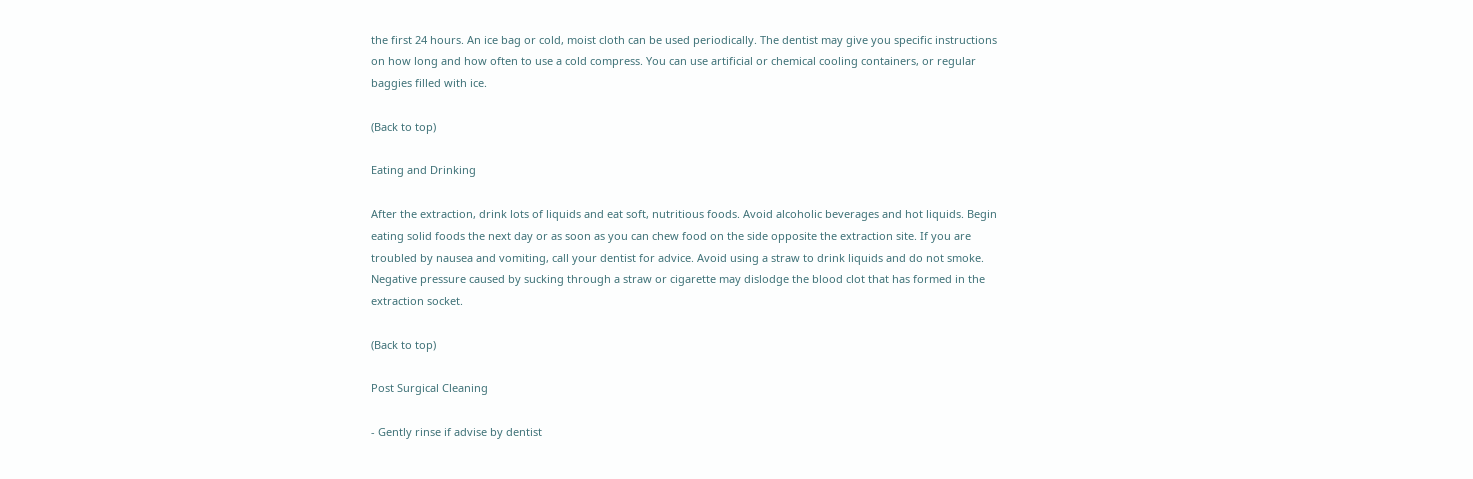the first 24 hours. An ice bag or cold, moist cloth can be used periodically. The dentist may give you specific instructions on how long and how often to use a cold compress. You can use artificial or chemical cooling containers, or regular baggies filled with ice.

(Back to top)

Eating and Drinking

After the extraction, drink lots of liquids and eat soft, nutritious foods. Avoid alcoholic beverages and hot liquids. Begin eating solid foods the next day or as soon as you can chew food on the side opposite the extraction site. If you are troubled by nausea and vomiting, call your dentist for advice. Avoid using a straw to drink liquids and do not smoke. Negative pressure caused by sucking through a straw or cigarette may dislodge the blood clot that has formed in the extraction socket.

(Back to top)

Post Surgical Cleaning

- Gently rinse if advise by dentist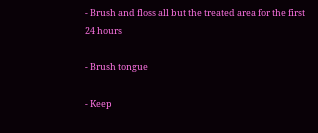- Brush and floss all but the treated area for the first 24 hours

- Brush tongue

- Keep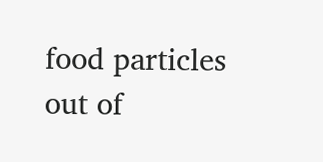food particles out of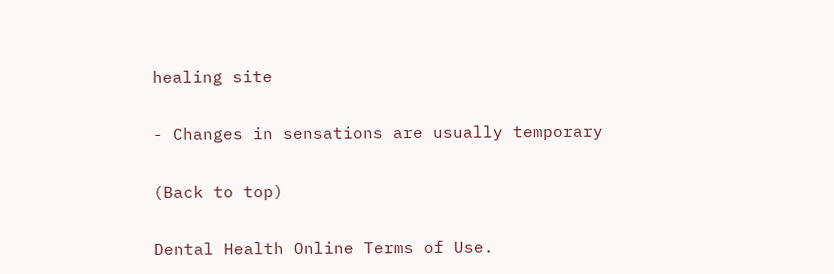healing site

- Changes in sensations are usually temporary

(Back to top)

Dental Health Online Terms of Use.